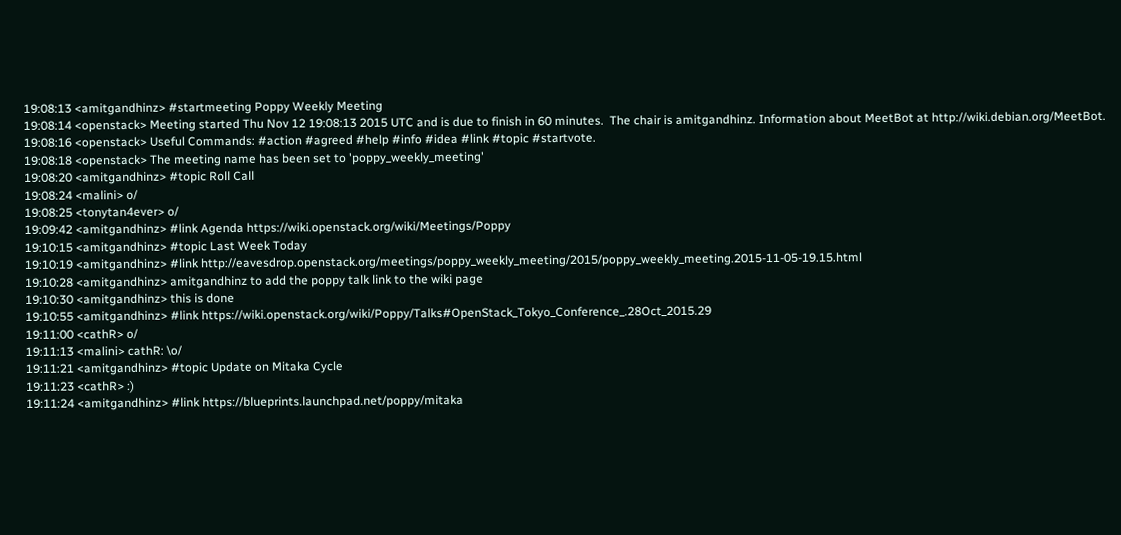19:08:13 <amitgandhinz> #startmeeting Poppy Weekly Meeting
19:08:14 <openstack> Meeting started Thu Nov 12 19:08:13 2015 UTC and is due to finish in 60 minutes.  The chair is amitgandhinz. Information about MeetBot at http://wiki.debian.org/MeetBot.
19:08:16 <openstack> Useful Commands: #action #agreed #help #info #idea #link #topic #startvote.
19:08:18 <openstack> The meeting name has been set to 'poppy_weekly_meeting'
19:08:20 <amitgandhinz> #topic Roll Call
19:08:24 <malini> o/
19:08:25 <tonytan4ever> o/
19:09:42 <amitgandhinz> #link Agenda https://wiki.openstack.org/wiki/Meetings/Poppy
19:10:15 <amitgandhinz> #topic Last Week Today
19:10:19 <amitgandhinz> #link http://eavesdrop.openstack.org/meetings/poppy_weekly_meeting/2015/poppy_weekly_meeting.2015-11-05-19.15.html
19:10:28 <amitgandhinz> amitgandhinz to add the poppy talk link to the wiki page
19:10:30 <amitgandhinz> this is done
19:10:55 <amitgandhinz> #link https://wiki.openstack.org/wiki/Poppy/Talks#OpenStack_Tokyo_Conference_.28Oct_2015.29
19:11:00 <cathR> o/
19:11:13 <malini> cathR: \o/
19:11:21 <amitgandhinz> #topic Update on Mitaka Cycle
19:11:23 <cathR> :)
19:11:24 <amitgandhinz> #link https://blueprints.launchpad.net/poppy/mitaka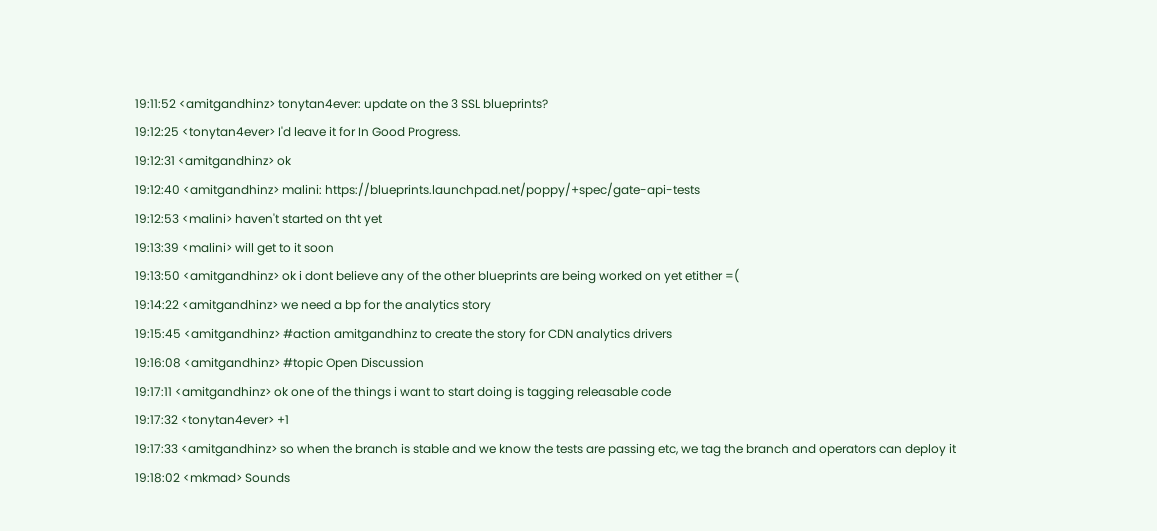19:11:52 <amitgandhinz> tonytan4ever: update on the 3 SSL blueprints?
19:12:25 <tonytan4ever> I'd leave it for In Good Progress.
19:12:31 <amitgandhinz> ok
19:12:40 <amitgandhinz> malini: https://blueprints.launchpad.net/poppy/+spec/gate-api-tests
19:12:53 <malini> haven't started on tht yet
19:13:39 <malini> will get to it soon
19:13:50 <amitgandhinz> ok i dont believe any of the other blueprints are being worked on yet etither =(
19:14:22 <amitgandhinz> we need a bp for the analytics story
19:15:45 <amitgandhinz> #action amitgandhinz to create the story for CDN analytics drivers
19:16:08 <amitgandhinz> #topic Open Discussion
19:17:11 <amitgandhinz> ok one of the things i want to start doing is tagging releasable code
19:17:32 <tonytan4ever> +1
19:17:33 <amitgandhinz> so when the branch is stable and we know the tests are passing etc, we tag the branch and operators can deploy it
19:18:02 <mkmad> Sounds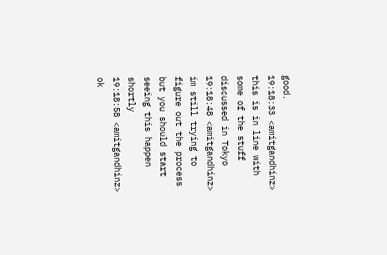good.
19:18:33 <amitgandhinz> this is in line with some of the stuff discussed in Tokyo
19:18:48 <amitgandhinz> im still trying to figure out the process but you should start seeing this happen shortly
19:18:58 <amitgandhinz> ok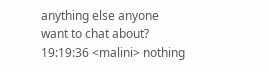anything else anyone want to chat about?
19:19:36 <malini> nothing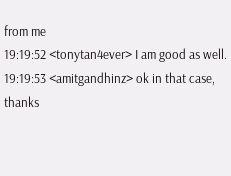from me
19:19:52 <tonytan4ever> I am good as well.
19:19:53 <amitgandhinz> ok in that case, thanks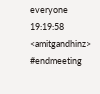everyone
19:19:58 <amitgandhinz> #endmeeting